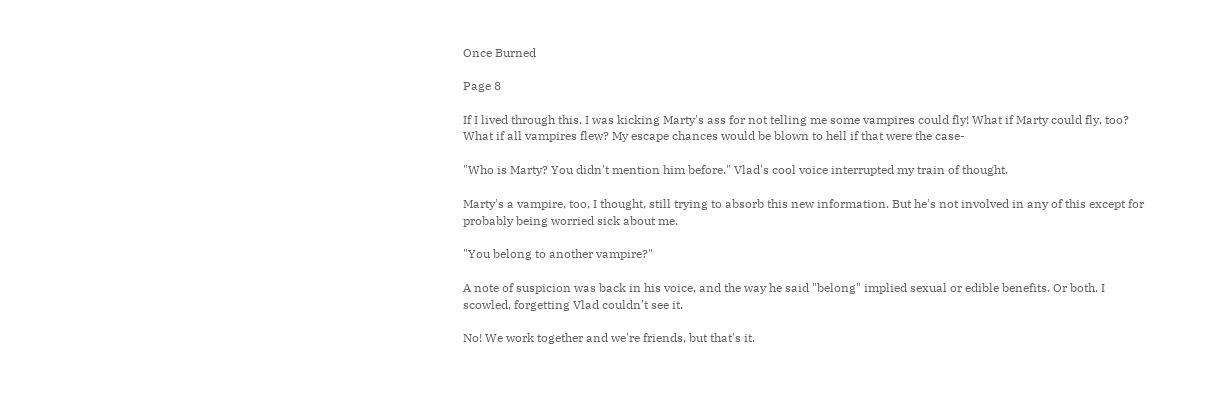Once Burned

Page 8

If I lived through this, I was kicking Marty's ass for not telling me some vampires could fly! What if Marty could fly, too? What if all vampires flew? My escape chances would be blown to hell if that were the case-

"Who is Marty? You didn't mention him before." Vlad's cool voice interrupted my train of thought.

Marty's a vampire, too, I thought, still trying to absorb this new information. But he's not involved in any of this except for probably being worried sick about me.

"You belong to another vampire?"

A note of suspicion was back in his voice, and the way he said "belong" implied sexual or edible benefits. Or both. I scowled, forgetting Vlad couldn't see it.

No! We work together and we're friends, but that's it.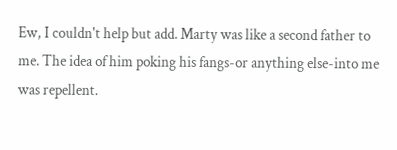Ew, I couldn't help but add. Marty was like a second father to me. The idea of him poking his fangs-or anything else-into me was repellent.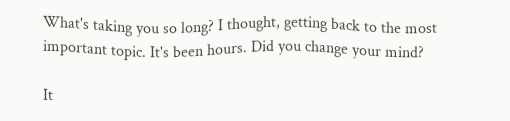What's taking you so long? I thought, getting back to the most important topic. It's been hours. Did you change your mind?

It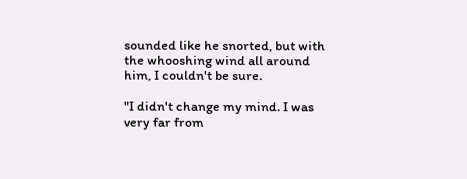sounded like he snorted, but with the whooshing wind all around him, I couldn't be sure.

"I didn't change my mind. I was very far from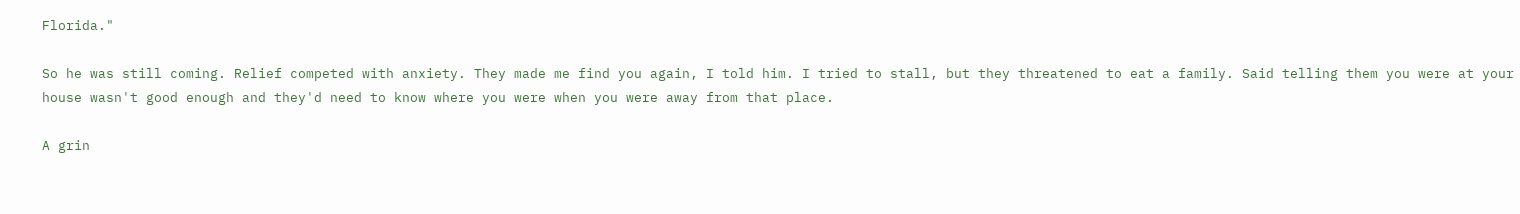Florida."

So he was still coming. Relief competed with anxiety. They made me find you again, I told him. I tried to stall, but they threatened to eat a family. Said telling them you were at your house wasn't good enough and they'd need to know where you were when you were away from that place.

A grin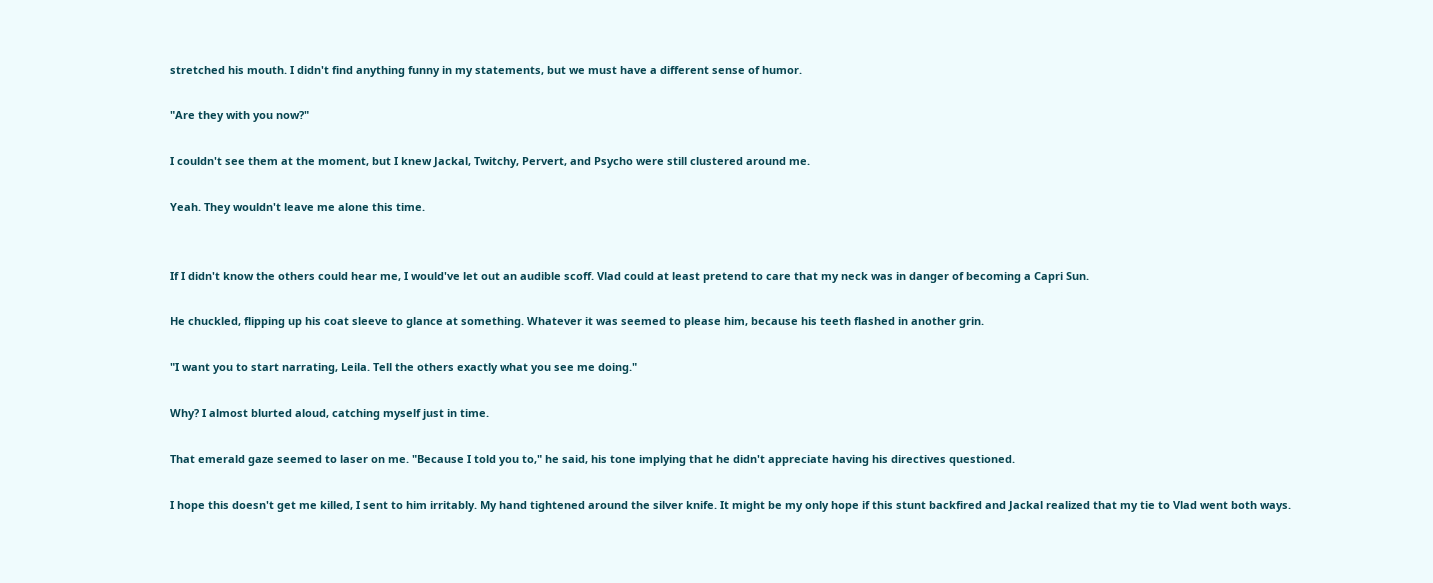stretched his mouth. I didn't find anything funny in my statements, but we must have a different sense of humor.

"Are they with you now?"

I couldn't see them at the moment, but I knew Jackal, Twitchy, Pervert, and Psycho were still clustered around me.

Yeah. They wouldn't leave me alone this time.


If I didn't know the others could hear me, I would've let out an audible scoff. Vlad could at least pretend to care that my neck was in danger of becoming a Capri Sun.

He chuckled, flipping up his coat sleeve to glance at something. Whatever it was seemed to please him, because his teeth flashed in another grin.

"I want you to start narrating, Leila. Tell the others exactly what you see me doing."

Why? I almost blurted aloud, catching myself just in time.

That emerald gaze seemed to laser on me. "Because I told you to," he said, his tone implying that he didn't appreciate having his directives questioned.

I hope this doesn't get me killed, I sent to him irritably. My hand tightened around the silver knife. It might be my only hope if this stunt backfired and Jackal realized that my tie to Vlad went both ways.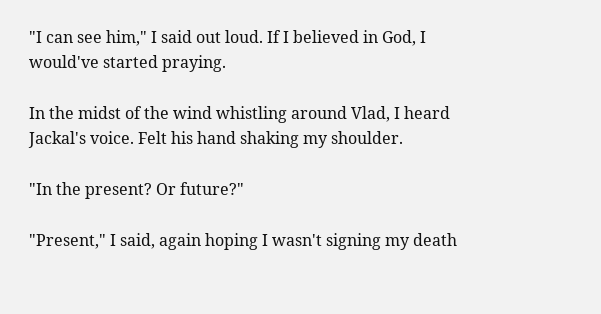"I can see him," I said out loud. If I believed in God, I would've started praying.

In the midst of the wind whistling around Vlad, I heard Jackal's voice. Felt his hand shaking my shoulder.

"In the present? Or future?"

"Present," I said, again hoping I wasn't signing my death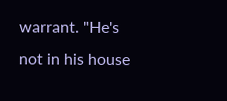warrant. "He's not in his house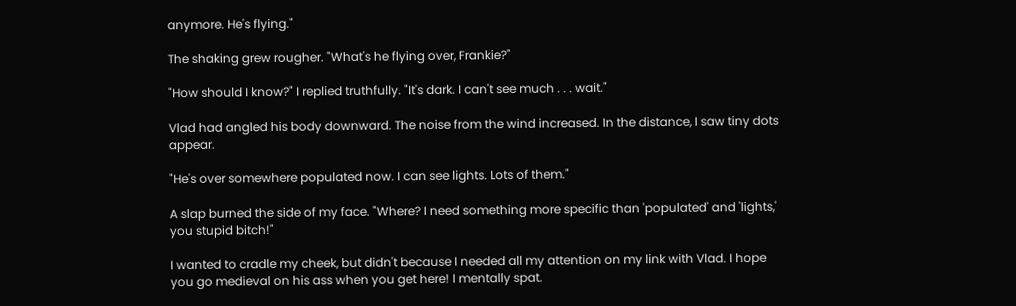anymore. He's flying."

The shaking grew rougher. "What's he flying over, Frankie?"

"How should I know?" I replied truthfully. "It's dark. I can't see much . . . wait."

Vlad had angled his body downward. The noise from the wind increased. In the distance, I saw tiny dots appear.

"He's over somewhere populated now. I can see lights. Lots of them."

A slap burned the side of my face. "Where? I need something more specific than 'populated' and 'lights,' you stupid bitch!"

I wanted to cradle my cheek, but didn't because I needed all my attention on my link with Vlad. I hope you go medieval on his ass when you get here! I mentally spat.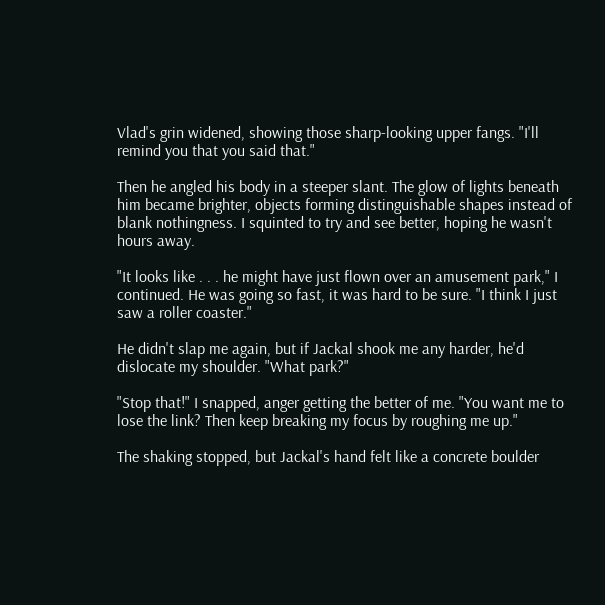Vlad's grin widened, showing those sharp-looking upper fangs. "I'll remind you that you said that."

Then he angled his body in a steeper slant. The glow of lights beneath him became brighter, objects forming distinguishable shapes instead of blank nothingness. I squinted to try and see better, hoping he wasn't hours away.

"It looks like . . . he might have just flown over an amusement park," I continued. He was going so fast, it was hard to be sure. "I think I just saw a roller coaster."

He didn't slap me again, but if Jackal shook me any harder, he'd dislocate my shoulder. "What park?"

"Stop that!" I snapped, anger getting the better of me. "You want me to lose the link? Then keep breaking my focus by roughing me up."

The shaking stopped, but Jackal's hand felt like a concrete boulder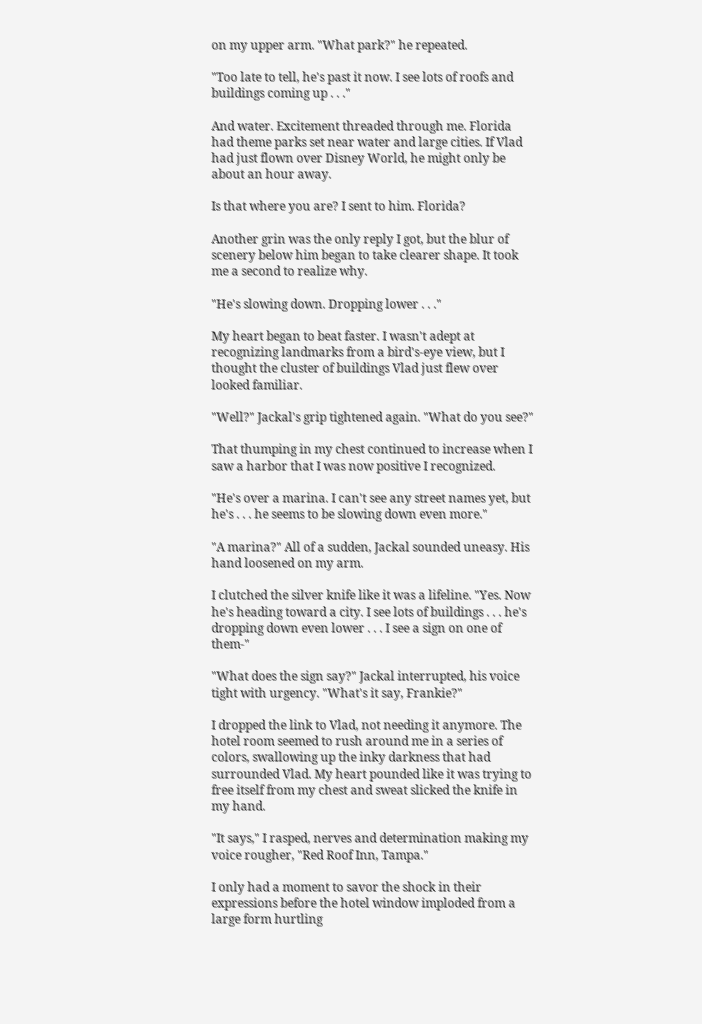on my upper arm. "What park?" he repeated.

"Too late to tell, he's past it now. I see lots of roofs and buildings coming up . . ."

And water. Excitement threaded through me. Florida had theme parks set near water and large cities. If Vlad had just flown over Disney World, he might only be about an hour away.

Is that where you are? I sent to him. Florida?

Another grin was the only reply I got, but the blur of scenery below him began to take clearer shape. It took me a second to realize why.

"He's slowing down. Dropping lower . . ."

My heart began to beat faster. I wasn't adept at recognizing landmarks from a bird's-eye view, but I thought the cluster of buildings Vlad just flew over looked familiar.

"Well?" Jackal's grip tightened again. "What do you see?"

That thumping in my chest continued to increase when I saw a harbor that I was now positive I recognized.

"He's over a marina. I can't see any street names yet, but he's . . . he seems to be slowing down even more."

"A marina?" All of a sudden, Jackal sounded uneasy. His hand loosened on my arm.

I clutched the silver knife like it was a lifeline. "Yes. Now he's heading toward a city. I see lots of buildings . . . he's dropping down even lower . . . I see a sign on one of them-"

"What does the sign say?" Jackal interrupted, his voice tight with urgency. "What's it say, Frankie?"

I dropped the link to Vlad, not needing it anymore. The hotel room seemed to rush around me in a series of colors, swallowing up the inky darkness that had surrounded Vlad. My heart pounded like it was trying to free itself from my chest and sweat slicked the knife in my hand.

"It says," I rasped, nerves and determination making my voice rougher, "Red Roof Inn, Tampa."

I only had a moment to savor the shock in their expressions before the hotel window imploded from a large form hurtling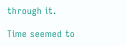through it.

Time seemed to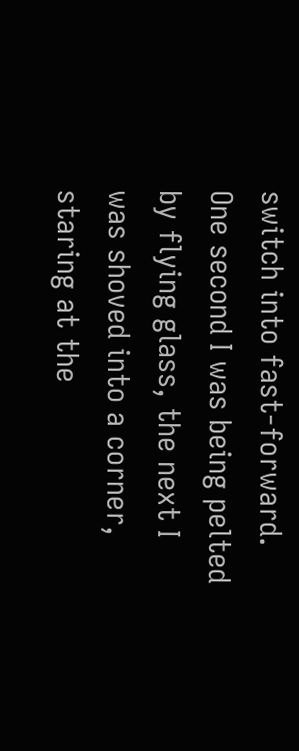switch into fast-forward. One second I was being pelted by flying glass, the next I was shoved into a corner, staring at the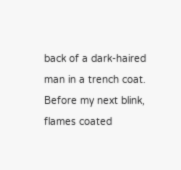back of a dark-haired man in a trench coat. Before my next blink, flames coated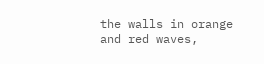the walls in orange and red waves,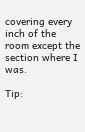covering every inch of the room except the section where I was.

Tip: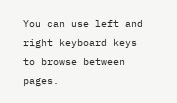You can use left and right keyboard keys to browse between pages.